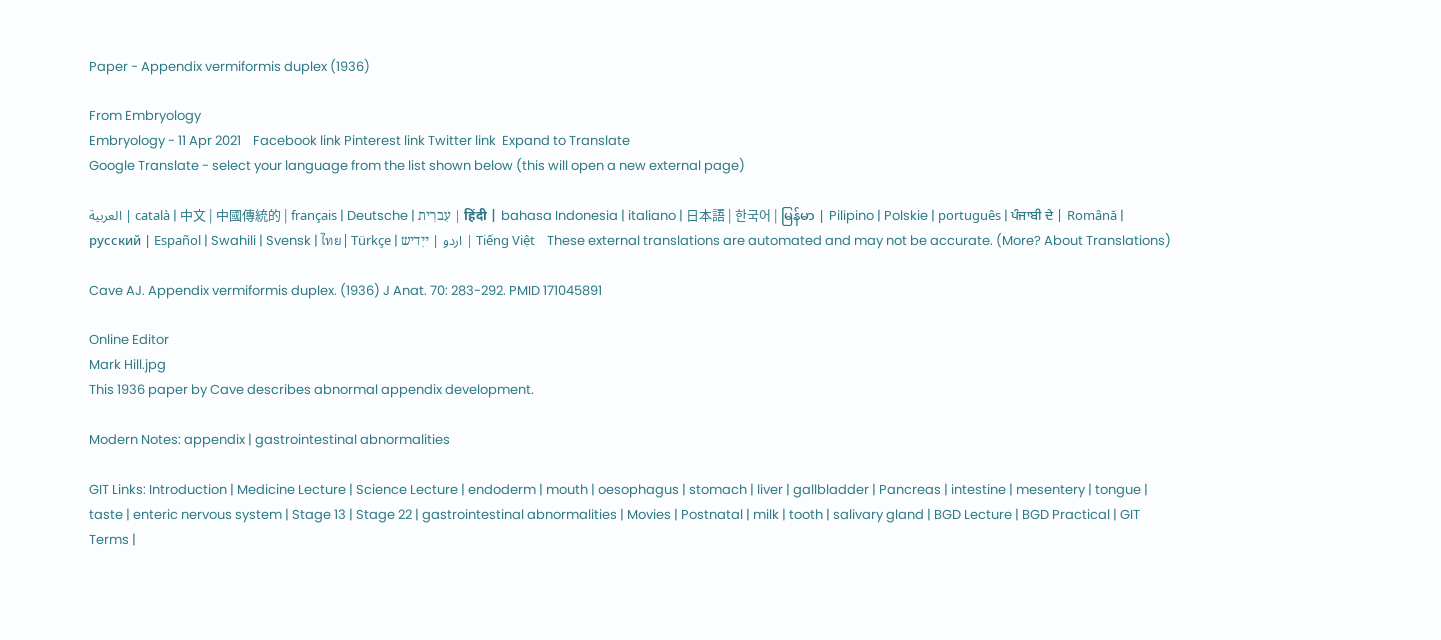Paper - Appendix vermiformis duplex (1936)

From Embryology
Embryology - 11 Apr 2021    Facebook link Pinterest link Twitter link  Expand to Translate
Google Translate - select your language from the list shown below (this will open a new external page)

العربية | català | 中文 | 中國傳統的 | français | Deutsche | עִברִית | हिंदी | bahasa Indonesia | italiano | 日本語 | 한국어 | မြန်မာ | Pilipino | Polskie | português | ਪੰਜਾਬੀ ਦੇ | Română | русский | Español | Swahili | Svensk | ไทย | Türkçe | اردو | ייִדיש | Tiếng Việt    These external translations are automated and may not be accurate. (More? About Translations)

Cave AJ. Appendix vermiformis duplex. (1936) J Anat. 70: 283-292. PMID 171045891

Online Editor
Mark Hill.jpg
This 1936 paper by Cave describes abnormal appendix development.

Modern Notes: appendix | gastrointestinal abnormalities

GIT Links: Introduction | Medicine Lecture | Science Lecture | endoderm | mouth | oesophagus | stomach | liver | gallbladder | Pancreas | intestine | mesentery | tongue | taste | enteric nervous system | Stage 13 | Stage 22 | gastrointestinal abnormalities | Movies | Postnatal | milk | tooth | salivary gland | BGD Lecture | BGD Practical | GIT Terms |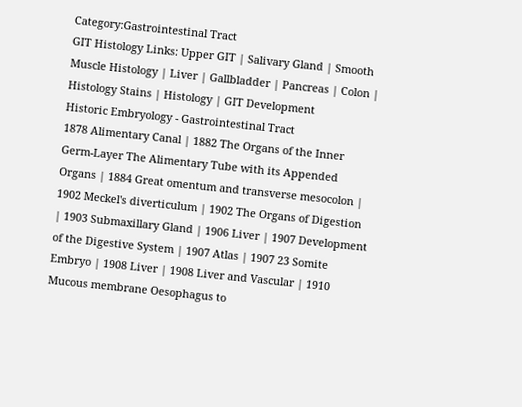Category:Gastrointestinal Tract
GIT Histology Links: Upper GIT | Salivary Gland | Smooth Muscle Histology | Liver | Gallbladder | Pancreas | Colon | Histology Stains | Histology | GIT Development
Historic Embryology - Gastrointestinal Tract
1878 Alimentary Canal | 1882 The Organs of the Inner Germ-Layer The Alimentary Tube with its Appended Organs | 1884 Great omentum and transverse mesocolon | 1902 Meckel's diverticulum | 1902 The Organs of Digestion | 1903 Submaxillary Gland | 1906 Liver | 1907 Development of the Digestive System | 1907 Atlas | 1907 23 Somite Embryo | 1908 Liver | 1908 Liver and Vascular | 1910 Mucous membrane Oesophagus to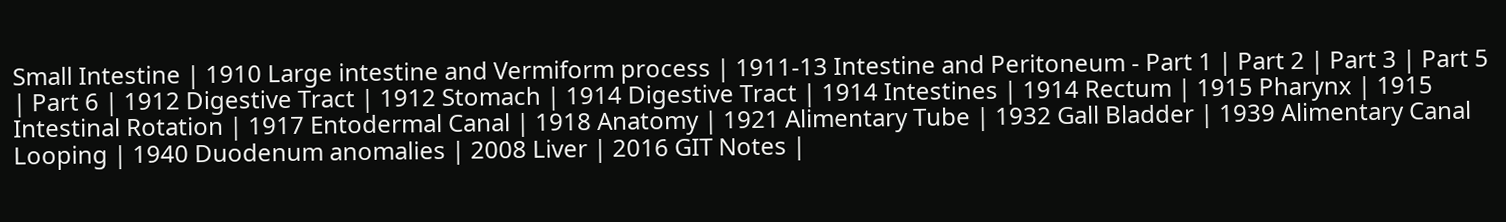Small Intestine | 1910 Large intestine and Vermiform process | 1911-13 Intestine and Peritoneum - Part 1 | Part 2 | Part 3 | Part 5 | Part 6 | 1912 Digestive Tract | 1912 Stomach | 1914 Digestive Tract | 1914 Intestines | 1914 Rectum | 1915 Pharynx | 1915 Intestinal Rotation | 1917 Entodermal Canal | 1918 Anatomy | 1921 Alimentary Tube | 1932 Gall Bladder | 1939 Alimentary Canal Looping | 1940 Duodenum anomalies | 2008 Liver | 2016 GIT Notes |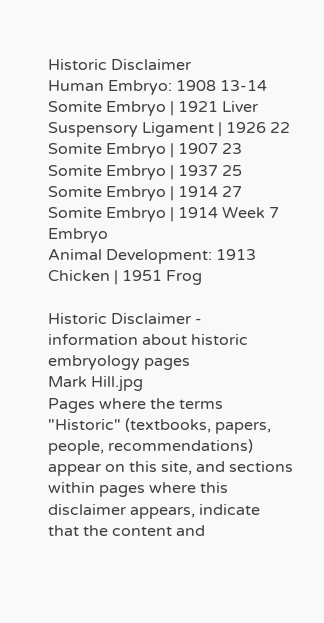Historic Disclaimer
Human Embryo: 1908 13-14 Somite Embryo | 1921 Liver Suspensory Ligament | 1926 22 Somite Embryo | 1907 23 Somite Embryo | 1937 25 Somite Embryo | 1914 27 Somite Embryo | 1914 Week 7 Embryo
Animal Development: 1913 Chicken | 1951 Frog

Historic Disclaimer - information about historic embryology pages
Mark Hill.jpg
Pages where the terms "Historic" (textbooks, papers, people, recommendations) appear on this site, and sections within pages where this disclaimer appears, indicate that the content and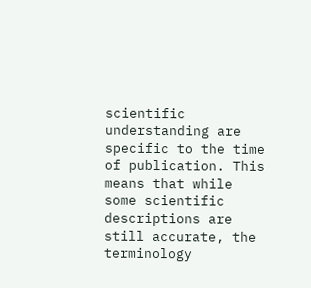scientific understanding are specific to the time of publication. This means that while some scientific descriptions are still accurate, the terminology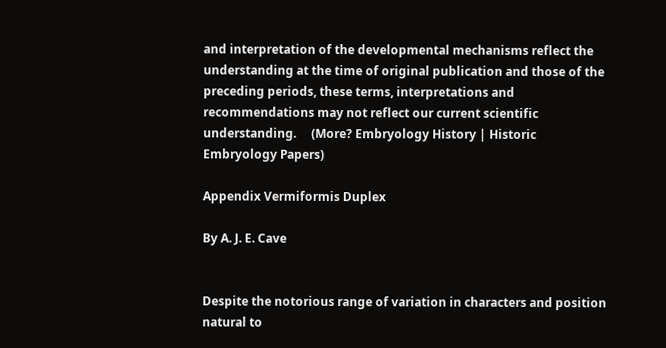and interpretation of the developmental mechanisms reflect the understanding at the time of original publication and those of the preceding periods, these terms, interpretations and recommendations may not reflect our current scientific understanding.     (More? Embryology History | Historic Embryology Papers)

Appendix Vermiformis Duplex

By A. J. E. Cave


Despite the notorious range of variation in characters and position natural to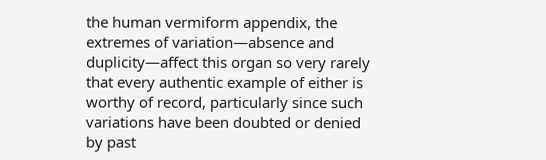the human vermiform appendix, the extremes of variation—absence and duplicity—affect this organ so very rarely that every authentic example of either is worthy of record, particularly since such variations have been doubted or denied by past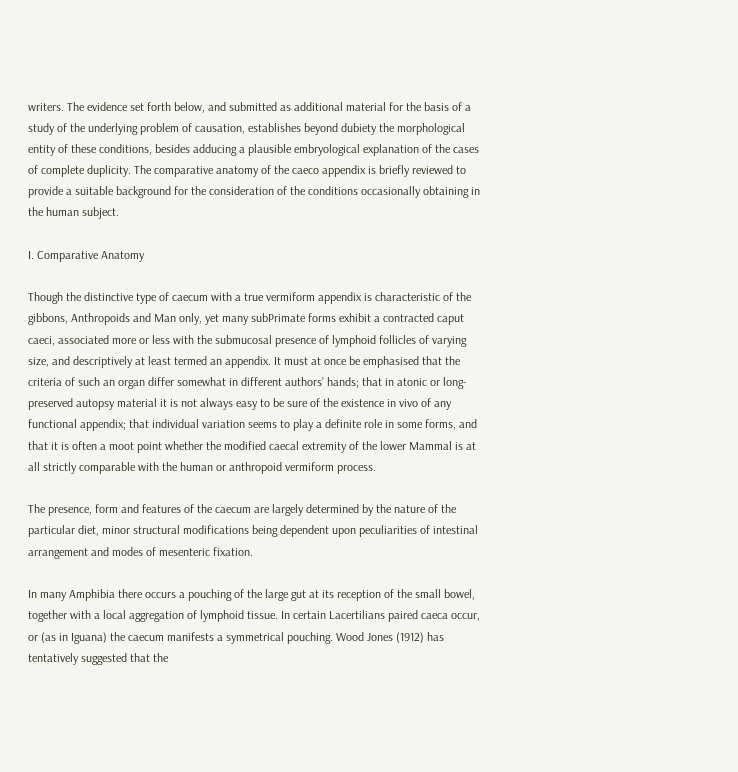writers. The evidence set forth below, and submitted as additional material for the basis of a study of the underlying problem of causation, establishes beyond dubiety the morphological entity of these conditions, besides adducing a plausible embryological explanation of the cases of complete duplicity. The comparative anatomy of the caeco appendix is briefly reviewed to provide a suitable background for the consideration of the conditions occasionally obtaining in the human subject.

I. Comparative Anatomy

Though the distinctive type of caecum with a true vermiform appendix is characteristic of the gibbons, Anthropoids and Man only, yet many subPrimate forms exhibit a contracted caput caeci, associated more or less with the submucosal presence of lymphoid follicles of varying size, and descriptively at least termed an appendix. It must at once be emphasised that the criteria of such an organ differ somewhat in different authors’ hands; that in atonic or long-preserved autopsy material it is not always easy to be sure of the existence in vivo of any functional appendix; that individual variation seems to play a definite role in some forms, and that it is often a moot point whether the modified caecal extremity of the lower Mammal is at all strictly comparable with the human or anthropoid vermiform process.

The presence, form and features of the caecum are largely determined by the nature of the particular diet, minor structural modifications being dependent upon peculiarities of intestinal arrangement and modes of mesenteric fixation.

In many Amphibia there occurs a pouching of the large gut at its reception of the small bowel, together with a local aggregation of lymphoid tissue. In certain Lacertilians paired caeca occur, or (as in Iguana) the caecum manifests a symmetrical pouching. Wood Jones (1912) has tentatively suggested that the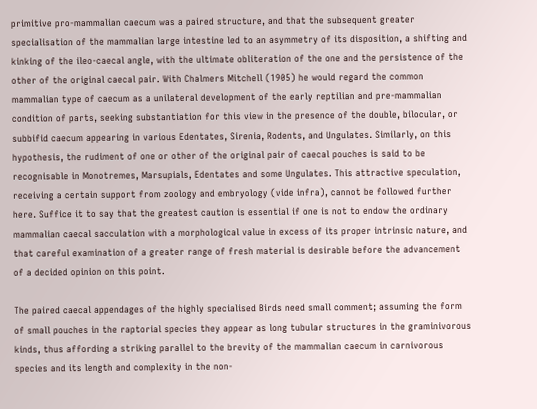primitive pro-mammalian caecum was a paired structure, and that the subsequent greater specialisation of the mammalian large intestine led to an asymmetry of its disposition, a shifting and kinking of the ileo-caecal angle, with the ultimate obliteration of the one and the persistence of the other of the original caecal pair. With Chalmers Mitchell (1905) he would regard the common mammalian type of caecum as a unilateral development of the early reptilian and pre-mammalian condition of parts, seeking substantiation for this view in the presence of the double, bilocular, or subbifid caecum appearing in various Edentates, Sirenia, Rodents, and Ungulates. Similarly, on this hypothesis, the rudiment of one or other of the original pair of caecal pouches is said to be recognisable in Monotremes, Marsupials, Edentates and some Ungulates. This attractive speculation, receiving a certain support from zoology and embryology (vide infra), cannot be followed further here. Suffice it to say that the greatest caution is essential if one is not to endow the ordinary mammalian caecal sacculation with a morphological value in excess of its proper intrinsic nature, and that careful examination of a greater range of fresh material is desirable before the advancement of a decided opinion on this point.

The paired caecal appendages of the highly specialised Birds need small comment; assuming the form of small pouches in the raptorial species they appear as long tubular structures in the graminivorous kinds, thus affording a striking parallel to the brevity of the mammalian caecum in carnivorous species and its length and complexity in the non-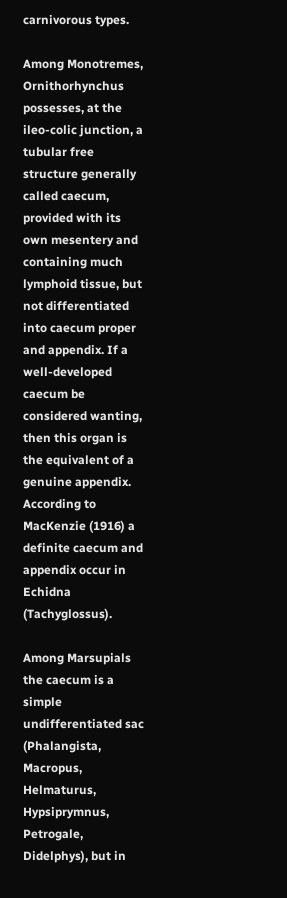carnivorous types.

Among Monotremes, Ornithorhynchus possesses, at the ileo-colic junction, a tubular free structure generally called caecum, provided with its own mesentery and containing much lymphoid tissue, but not differentiated into caecum proper and appendix. If a well-developed caecum be considered wanting, then this organ is the equivalent of a genuine appendix. According to MacKenzie (1916) a definite caecum and appendix occur in Echidna (Tachyglossus).

Among Marsupials the caecum is a simple undifferentiated sac (Phalangista, Macropus, Helmaturus, Hypsiprymnus, Petrogale, Didelphys), but in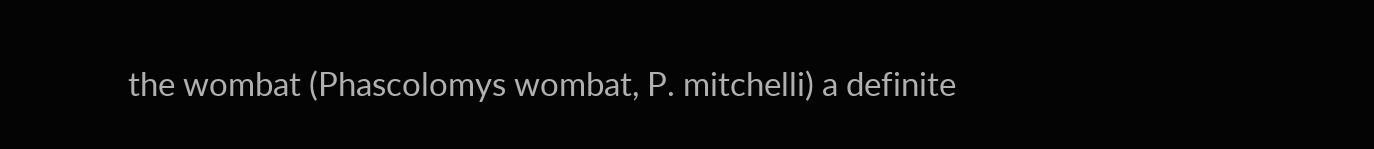the wombat (Phascolomys wombat, P. mitchelli) a definite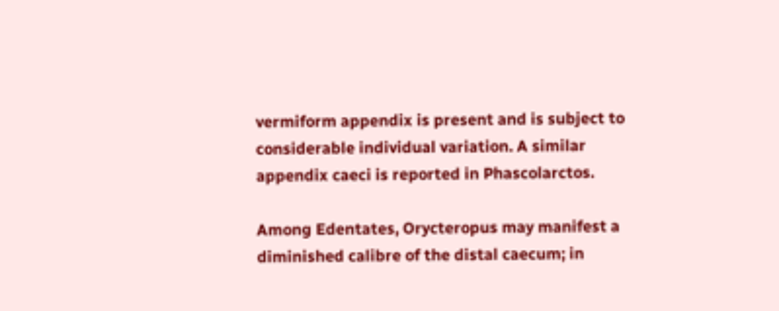vermiform appendix is present and is subject to considerable individual variation. A similar appendix caeci is reported in Phascolarctos.

Among Edentates, Orycteropus may manifest a diminished calibre of the distal caecum; in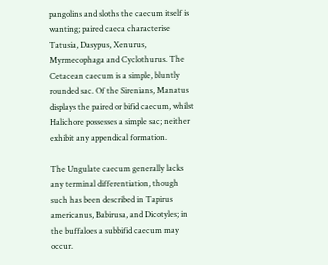pangolins and sloths the caecum itself is wanting; paired caeca characterise Tatusia, Dasypus, Xenurus, Myrmecophaga and Cyclothurus. The Cetacean caecum is a simple, bluntly rounded sac. Of the Sirenians, Manatus displays the paired or bifid caecum, whilst Halichore possesses a simple sac; neither exhibit any appendical formation.

The Ungulate caecum generally lacks any terminal differentiation, though such has been described in Tapirus americanus, Babirusa, and Dicotyles; in the buffaloes a subbifid caecum may occur.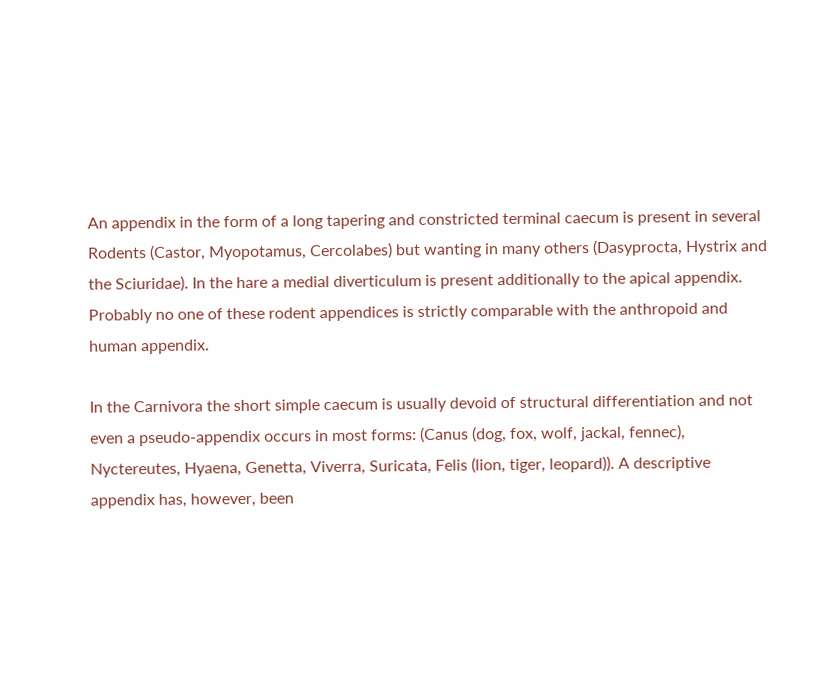An appendix in the form of a long tapering and constricted terminal caecum is present in several Rodents (Castor, Myopotamus, Cercolabes) but wanting in many others (Dasyprocta, Hystrix and the Sciuridae). In the hare a medial diverticulum is present additionally to the apical appendix. Probably no one of these rodent appendices is strictly comparable with the anthropoid and human appendix.

In the Carnivora the short simple caecum is usually devoid of structural differentiation and not even a pseudo-appendix occurs in most forms: (Canus (dog, fox, wolf, jackal, fennec), Nyctereutes, Hyaena, Genetta, Viverra, Suricata, Felis (lion, tiger, leopard)). A descriptive appendix has, however, been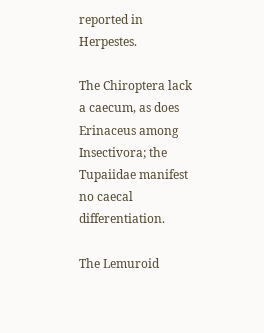reported in Herpestes.

The Chiroptera lack a caecum, as does Erinaceus among Insectivora; the Tupaiidae manifest no caecal differentiation.

The Lemuroid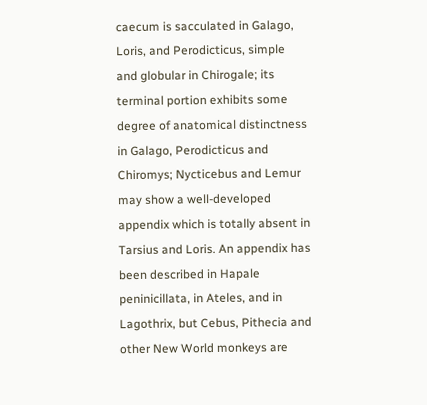caecum is sacculated in Galago, Loris, and Perodicticus, simple and globular in Chirogale; its terminal portion exhibits some degree of anatomical distinctness in Galago, Perodicticus and Chiromys; Nycticebus and Lemur may show a well-developed appendix which is totally absent in Tarsius and Loris. An appendix has been described in Hapale peninicillata, in Ateles, and in Lagothrix, but Cebus, Pithecia and other New World monkeys are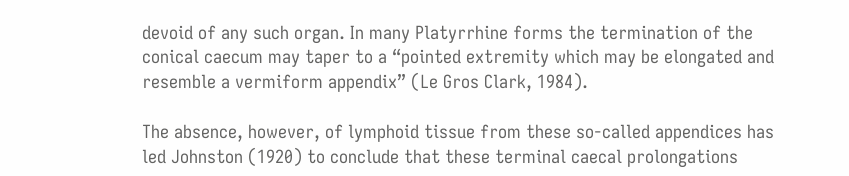devoid of any such organ. In many Platyrrhine forms the termination of the conical caecum may taper to a “pointed extremity which may be elongated and resemble a vermiform appendix” (Le Gros Clark, 1984).

The absence, however, of lymphoid tissue from these so-called appendices has led Johnston (1920) to conclude that these terminal caecal prolongations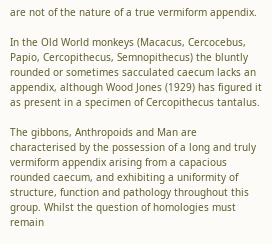are not of the nature of a true vermiform appendix.

In the Old World monkeys (Macacus, Cercocebus, Papio, Cercopithecus, Semnopithecus) the bluntly rounded or sometimes sacculated caecum lacks an appendix, although Wood Jones (1929) has figured it as present in a specimen of Cercopithecus tantalus.

The gibbons, Anthropoids and Man are characterised by the possession of a long and truly vermiform appendix arising from a capacious rounded caecum, and exhibiting a uniformity of structure, function and pathology throughout this group. Whilst the question of homologies must remain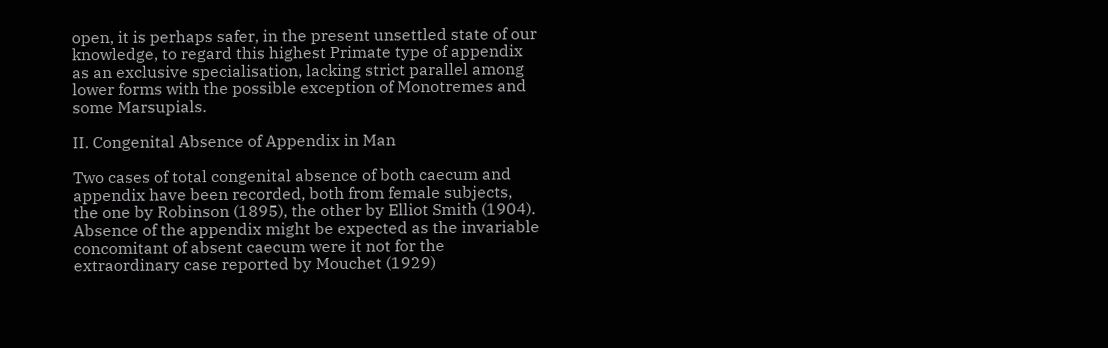open, it is perhaps safer, in the present unsettled state of our knowledge, to regard this highest Primate type of appendix as an exclusive specialisation, lacking strict parallel among lower forms with the possible exception of Monotremes and some Marsupials.

II. Congenital Absence of Appendix in Man

Two cases of total congenital absence of both caecum and appendix have been recorded, both from female subjects, the one by Robinson (1895), the other by Elliot Smith (1904). Absence of the appendix might be expected as the invariable concomitant of absent caecum were it not for the extraordinary case reported by Mouchet (1929)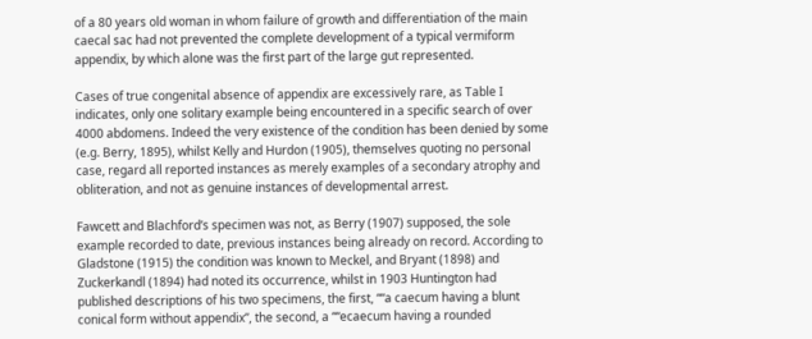of a 80 years old woman in whom failure of growth and differentiation of the main caecal sac had not prevented the complete development of a typical vermiform appendix, by which alone was the first part of the large gut represented.

Cases of true congenital absence of appendix are excessively rare, as Table I indicates, only one solitary example being encountered in a specific search of over 4000 abdomens. Indeed the very existence of the condition has been denied by some (e.g. Berry, 1895), whilst Kelly and Hurdon (1905), themselves quoting no personal case, regard all reported instances as merely examples of a secondary atrophy and obliteration, and not as genuine instances of developmental arrest.

Fawcett and Blachford’s specimen was not, as Berry (1907) supposed, the sole example recorded to date, previous instances being already on record. According to Gladstone (1915) the condition was known to Meckel, and Bryant (1898) and Zuckerkandl (1894) had noted its occurrence, whilst in 1903 Huntington had published descriptions of his two specimens, the first, ““a caecum having a blunt conical form without appendix”, the second, a ““ecaecum having a rounded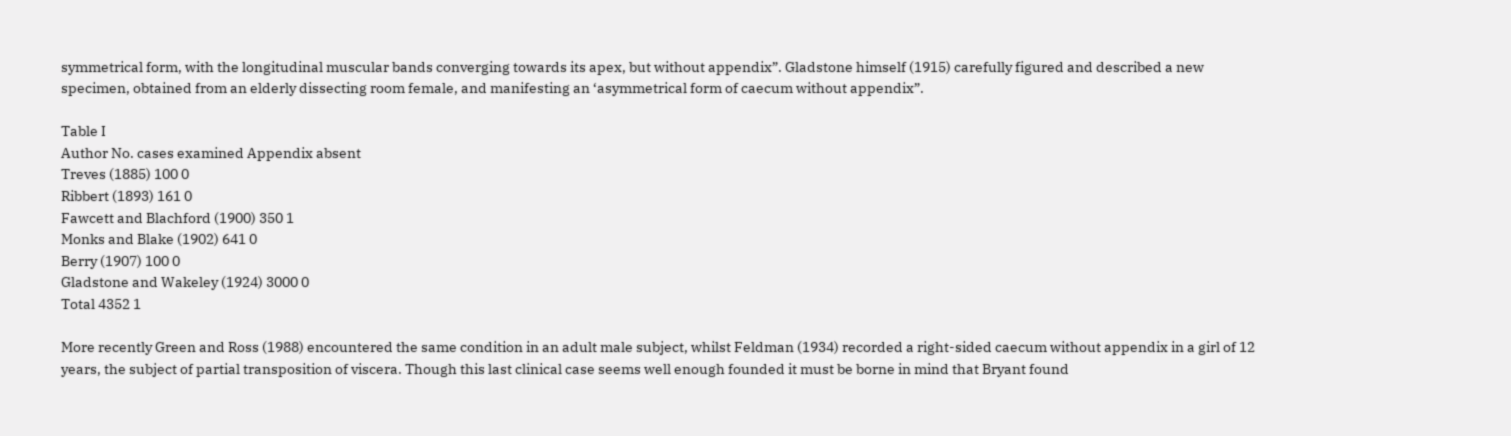symmetrical form, with the longitudinal muscular bands converging towards its apex, but without appendix”. Gladstone himself (1915) carefully figured and described a new specimen, obtained from an elderly dissecting room female, and manifesting an ‘asymmetrical form of caecum without appendix”.

Table I
Author No. cases examined Appendix absent
Treves (1885) 100 0
Ribbert (1893) 161 0
Fawcett and Blachford (1900) 350 1
Monks and Blake (1902) 641 0
Berry (1907) 100 0
Gladstone and Wakeley (1924) 3000 0
Total 4352 1

More recently Green and Ross (1988) encountered the same condition in an adult male subject, whilst Feldman (1934) recorded a right-sided caecum without appendix in a girl of 12 years, the subject of partial transposition of viscera. Though this last clinical case seems well enough founded it must be borne in mind that Bryant found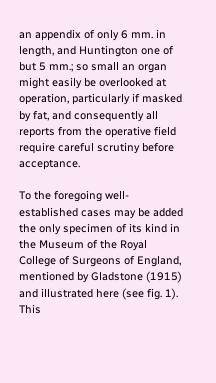an appendix of only 6 mm. in length, and Huntington one of but 5 mm.; so small an organ might easily be overlooked at operation, particularly if masked by fat, and consequently all reports from the operative field require careful scrutiny before acceptance.

To the foregoing well-established cases may be added the only specimen of its kind in the Museum of the Royal College of Surgeons of England, mentioned by Gladstone (1915) and illustrated here (see fig. 1). This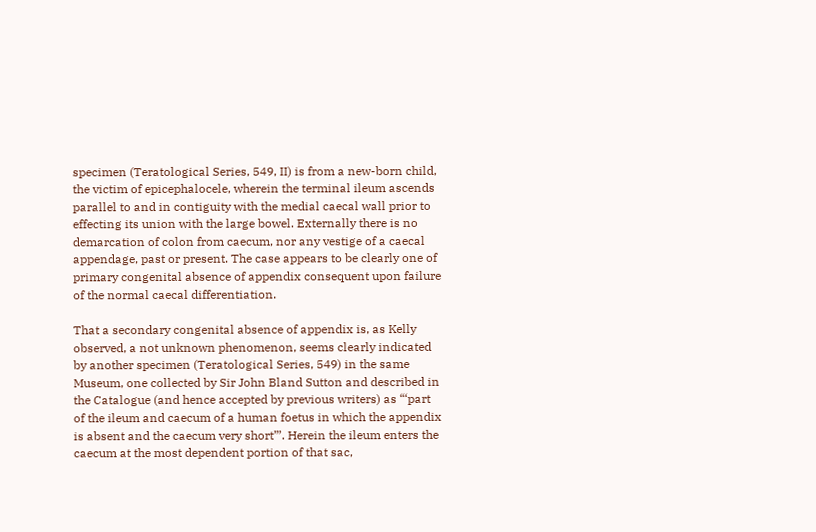specimen (Teratological Series, 549, II) is from a new-born child, the victim of epicephalocele, wherein the terminal ileum ascends parallel to and in contiguity with the medial caecal wall prior to effecting its union with the large bowel. Externally there is no demarcation of colon from caecum, nor any vestige of a caecal appendage, past or present. The case appears to be clearly one of primary congenital absence of appendix consequent upon failure of the normal caecal differentiation.

That a secondary congenital absence of appendix is, as Kelly observed, a not unknown phenomenon, seems clearly indicated by another specimen (Teratological Series, 549) in the same Museum, one collected by Sir John Bland Sutton and described in the Catalogue (and hence accepted by previous writers) as “‘part of the ileum and caecum of a human foetus in which the appendix is absent and the caecum very short”’. Herein the ileum enters the caecum at the most dependent portion of that sac,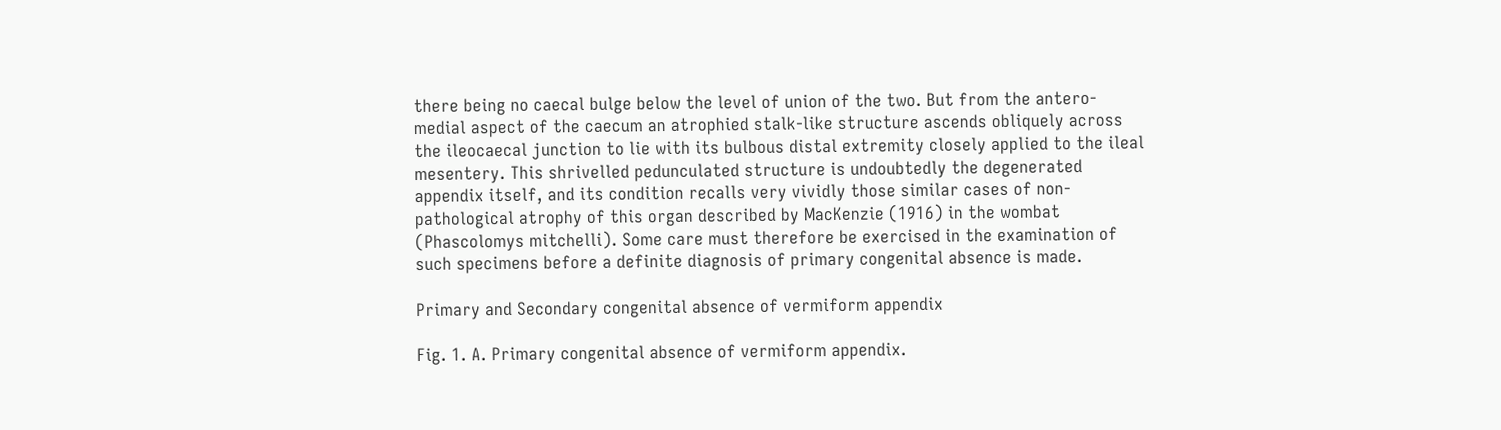there being no caecal bulge below the level of union of the two. But from the antero-medial aspect of the caecum an atrophied stalk-like structure ascends obliquely across the ileocaecal junction to lie with its bulbous distal extremity closely applied to the ileal mesentery. This shrivelled pedunculated structure is undoubtedly the degenerated appendix itself, and its condition recalls very vividly those similar cases of non-pathological atrophy of this organ described by MacKenzie (1916) in the wombat (Phascolomys mitchelli). Some care must therefore be exercised in the examination of such specimens before a definite diagnosis of primary congenital absence is made.

Primary and Secondary congenital absence of vermiform appendix

Fig. 1. A. Primary congenital absence of vermiform appendix.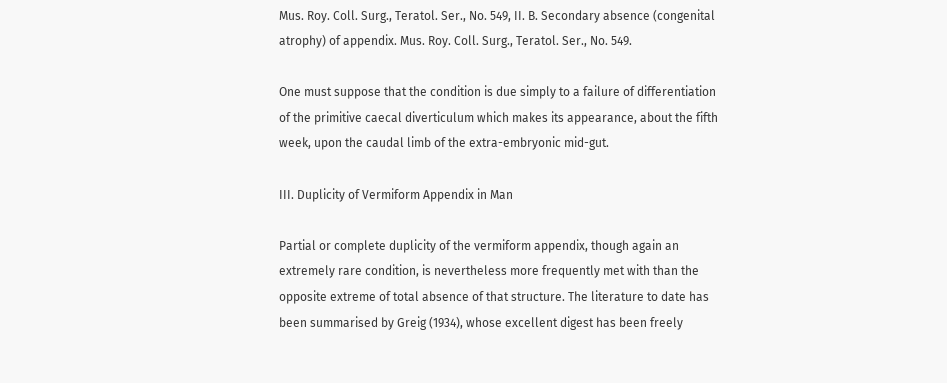Mus. Roy. Coll. Surg., Teratol. Ser., No. 549, II. B. Secondary absence (congenital atrophy) of appendix. Mus. Roy. Coll. Surg., Teratol. Ser., No. 549.

One must suppose that the condition is due simply to a failure of differentiation of the primitive caecal diverticulum which makes its appearance, about the fifth week, upon the caudal limb of the extra-embryonic mid-gut.

III. Duplicity of Vermiform Appendix in Man

Partial or complete duplicity of the vermiform appendix, though again an extremely rare condition, is nevertheless more frequently met with than the opposite extreme of total absence of that structure. The literature to date has been summarised by Greig (1934), whose excellent digest has been freely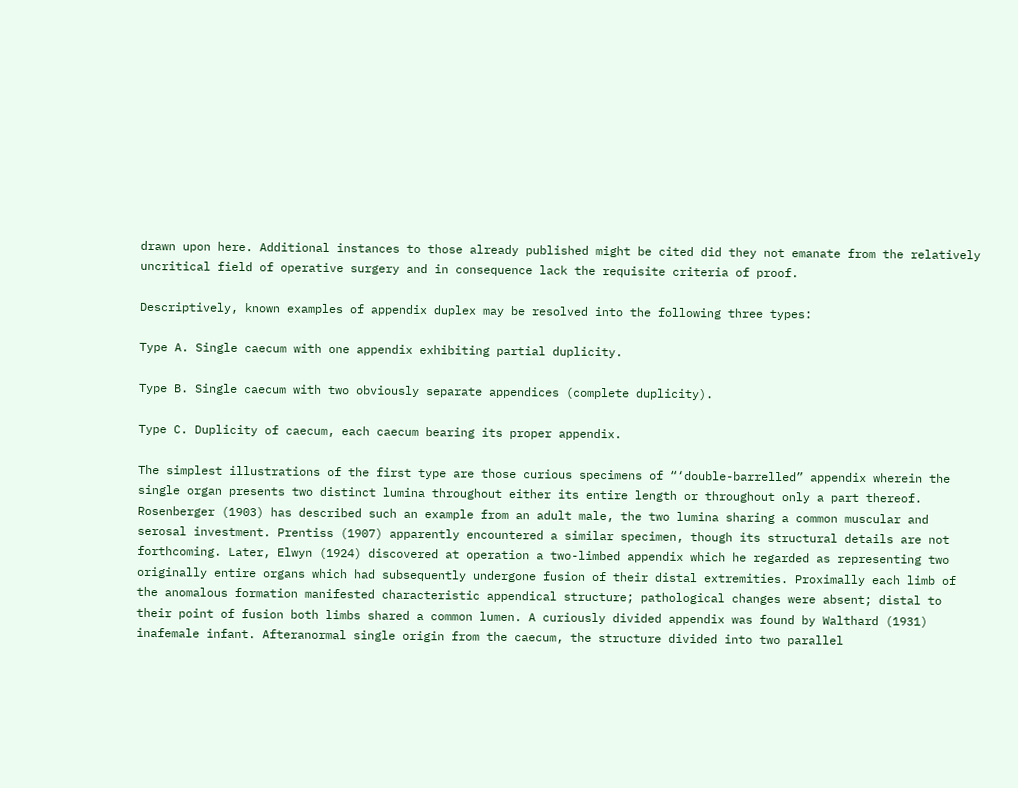drawn upon here. Additional instances to those already published might be cited did they not emanate from the relatively uncritical field of operative surgery and in consequence lack the requisite criteria of proof.

Descriptively, known examples of appendix duplex may be resolved into the following three types:

Type A. Single caecum with one appendix exhibiting partial duplicity.

Type B. Single caecum with two obviously separate appendices (complete duplicity).

Type C. Duplicity of caecum, each caecum bearing its proper appendix.

The simplest illustrations of the first type are those curious specimens of “‘double-barrelled” appendix wherein the single organ presents two distinct lumina throughout either its entire length or throughout only a part thereof. Rosenberger (1903) has described such an example from an adult male, the two lumina sharing a common muscular and serosal investment. Prentiss (1907) apparently encountered a similar specimen, though its structural details are not forthcoming. Later, Elwyn (1924) discovered at operation a two-limbed appendix which he regarded as representing two originally entire organs which had subsequently undergone fusion of their distal extremities. Proximally each limb of the anomalous formation manifested characteristic appendical structure; pathological changes were absent; distal to their point of fusion both limbs shared a common lumen. A curiously divided appendix was found by Walthard (1931) inafemale infant. Afteranormal single origin from the caecum, the structure divided into two parallel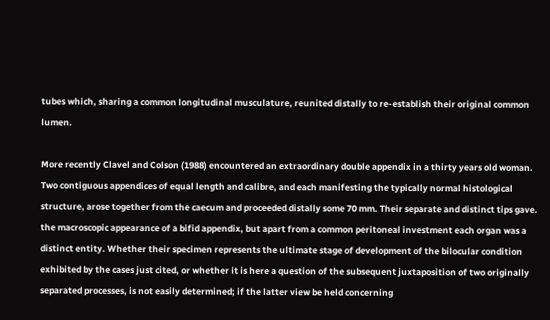tubes which, sharing a common longitudinal musculature, reunited distally to re-establish their original common lumen.

More recently Clavel and Colson (1988) encountered an extraordinary double appendix in a thirty years old woman. Two contiguous appendices of equal length and calibre, and each manifesting the typically normal histological structure, arose together from the caecum and proceeded distally some 70 mm. Their separate and distinct tips gave. the macroscopic appearance of a bifid appendix, but apart from a common peritoneal investment each organ was a distinct entity. Whether their specimen represents the ultimate stage of development of the bilocular condition exhibited by the cases just cited, or whether it is here a question of the subsequent juxtaposition of two originally separated processes, is not easily determined; if the latter view be held concerning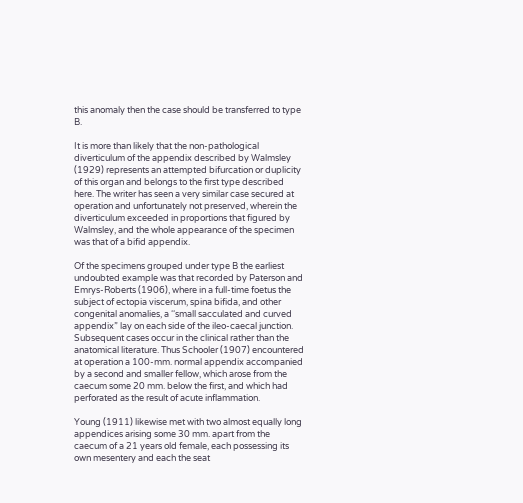this anomaly then the case should be transferred to type B.

It is more than likely that the non-pathological diverticulum of the appendix described by Walmsley (1929) represents an attempted bifurcation or duplicity of this organ and belongs to the first type described here. The writer has seen a very similar case secured at operation and unfortunately not preserved, wherein the diverticulum exceeded in proportions that figured by Walmsley, and the whole appearance of the specimen was that of a bifid appendix.

Of the specimens grouped under type B the earliest undoubted example was that recorded by Paterson and Emrys-Roberts (1906), where in a full-time foetus the subject of ectopia viscerum, spina bifida, and other congenital anomalies, a ‘‘small sacculated and curved appendix” lay on each side of the ileo-caecal junction. Subsequent cases occur in the clinical rather than the anatomical literature. Thus Schooler (1907) encountered at operation a 100-mm. normal appendix accompanied by a second and smaller fellow, which arose from the caecum some 20 mm. below the first, and which had perforated as the result of acute inflammation.

Young (1911) likewise met with two almost equally long appendices arising some 30 mm. apart from the caecum of a 21 years old female, each possessing its own mesentery and each the seat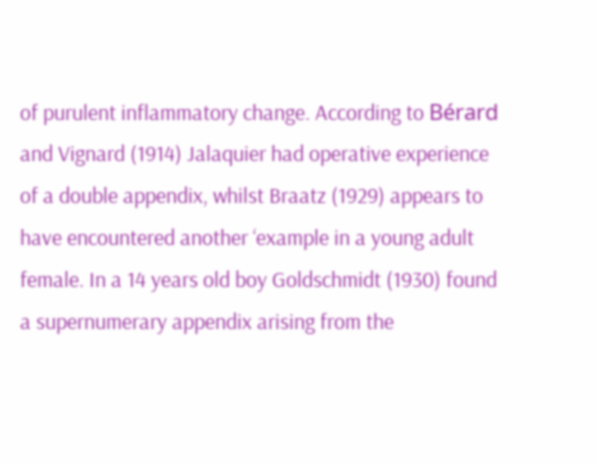of purulent inflammatory change. According to Bérard and Vignard (1914) Jalaquier had operative experience of a double appendix, whilst Braatz (1929) appears to have encountered another ‘example in a young adult female. In a 14 years old boy Goldschmidt (1930) found a supernumerary appendix arising from the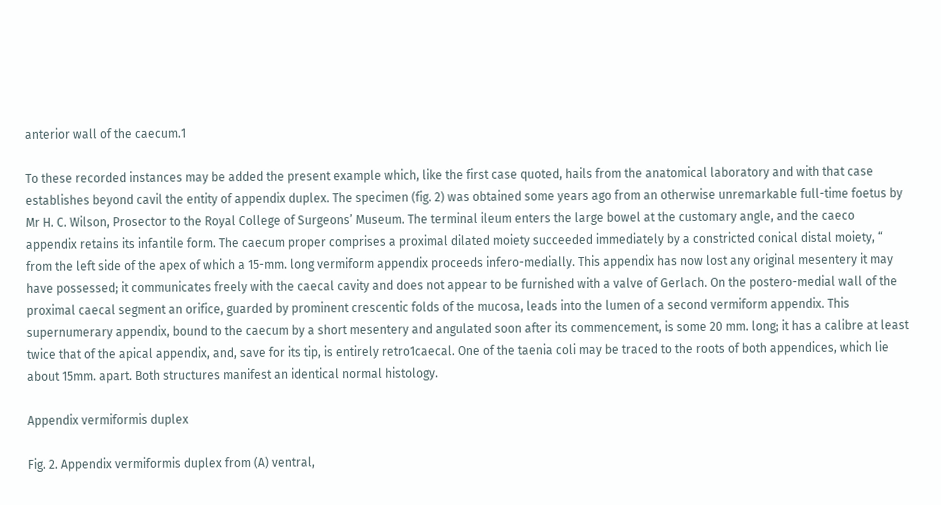anterior wall of the caecum.1

To these recorded instances may be added the present example which, like the first case quoted, hails from the anatomical laboratory and with that case establishes beyond cavil the entity of appendix duplex. The specimen (fig. 2) was obtained some years ago from an otherwise unremarkable full-time foetus by Mr H. C. Wilson, Prosector to the Royal College of Surgeons’ Museum. The terminal ileum enters the large bowel at the customary angle, and the caeco appendix retains its infantile form. The caecum proper comprises a proximal dilated moiety succeeded immediately by a constricted conical distal moiety, “ from the left side of the apex of which a 15-mm. long vermiform appendix proceeds infero-medially. This appendix has now lost any original mesentery it may have possessed; it communicates freely with the caecal cavity and does not appear to be furnished with a valve of Gerlach. On the postero-medial wall of the proximal caecal segment an orifice, guarded by prominent crescentic folds of the mucosa, leads into the lumen of a second vermiform appendix. This supernumerary appendix, bound to the caecum by a short mesentery and angulated soon after its commencement, is some 20 mm. long; it has a calibre at least twice that of the apical appendix, and, save for its tip, is entirely retro1caecal. One of the taenia coli may be traced to the roots of both appendices, which lie about 15mm. apart. Both structures manifest an identical normal histology.

Appendix vermiformis duplex

Fig. 2. Appendix vermiformis duplex from (A) ventral,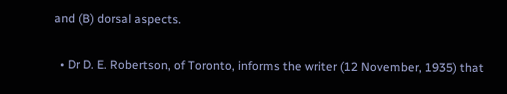and (B) dorsal aspects.

  • Dr D. E. Robertson, of Toronto, informs the writer (12 November, 1935) that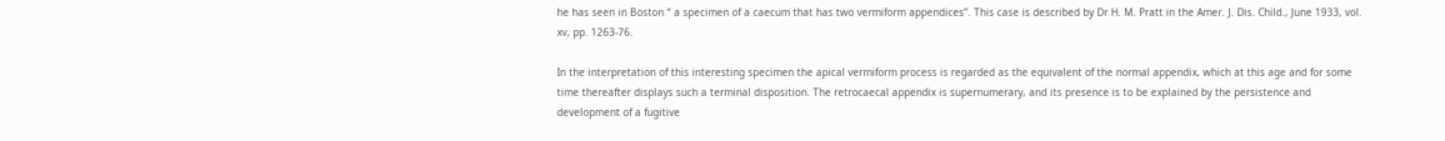he has seen in Boston “ a specimen of a caecum that has two vermiform appendices’’. This case is described by Dr H. M. Pratt in the Amer. J. Dis. Child., June 1933, vol. xv, pp. 1263-76.

In the interpretation of this interesting specimen the apical vermiform process is regarded as the equivalent of the normal appendix, which at this age and for some time thereafter displays such a terminal disposition. The retrocaecal appendix is supernumerary, and its presence is to be explained by the persistence and development of a fugitive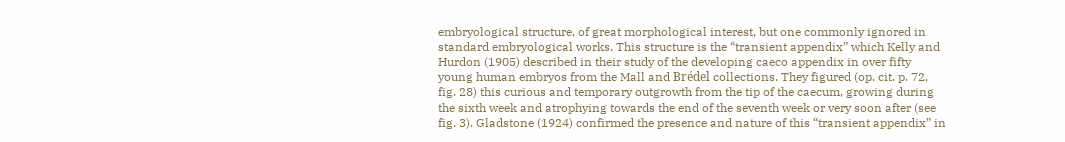embryological structure, of great morphological interest, but one commonly ignored in standard embryological works. This structure is the “transient appendix” which Kelly and Hurdon (1905) described in their study of the developing caeco appendix in over fifty young human embryos from the Mall and Brédel collections. They figured (op. cit. p. 72, fig. 28) this curious and temporary outgrowth from the tip of the caecum, growing during the sixth week and atrophying towards the end of the seventh week or very soon after (see fig. 3). Gladstone (1924) confirmed the presence and nature of this “transient appendix” in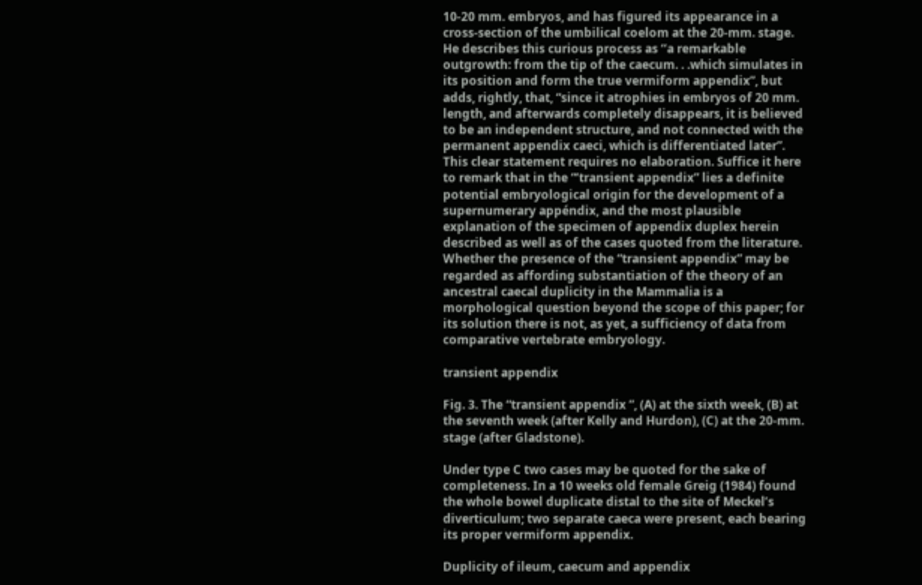10-20 mm. embryos, and has figured its appearance in a cross-section of the umbilical coelom at the 20-mm. stage. He describes this curious process as ‘‘a remarkable outgrowth: from the tip of the caecum. . .which simulates in its position and form the true vermiform appendix”, but adds, rightly, that, “since it atrophies in embryos of 20 mm. length, and afterwards completely disappears, it is believed to be an independent structure, and not connected with the permanent appendix caeci, which is differentiated later”. This clear statement requires no elaboration. Suffice it here to remark that in the “‘transient appendix” lies a definite potential embryological origin for the development of a supernumerary appéndix, and the most plausible explanation of the specimen of appendix duplex herein described as well as of the cases quoted from the literature. Whether the presence of the “transient appendix” may be regarded as affording substantiation of the theory of an ancestral caecal duplicity in the Mammalia is a morphological question beyond the scope of this paper; for its solution there is not, as yet, a sufficiency of data from comparative vertebrate embryology.

transient appendix

Fig. 3. The “transient appendix ”, (A) at the sixth week, (B) at the seventh week (after Kelly and Hurdon), (C) at the 20-mm. stage (after Gladstone).

Under type C two cases may be quoted for the sake of completeness. In a 10 weeks old female Greig (1984) found the whole bowel duplicate distal to the site of Meckel’s diverticulum; two separate caeca were present, each bearing its proper vermiform appendix.

Duplicity of ileum, caecum and appendix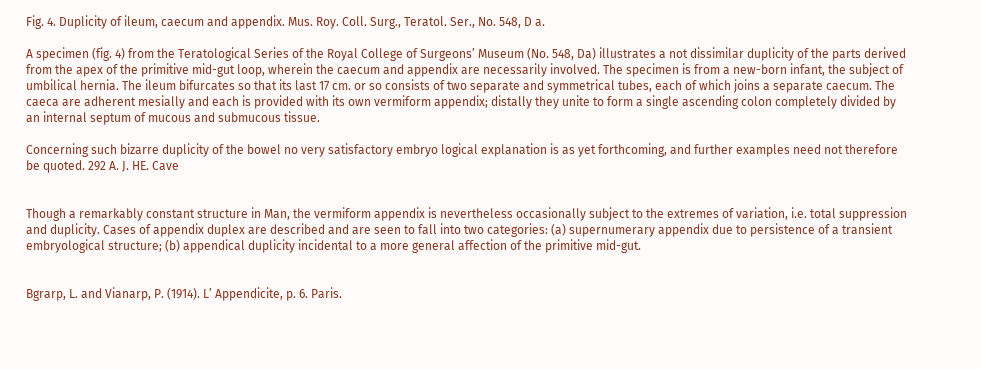Fig. 4. Duplicity of ileum, caecum and appendix. Mus. Roy. Coll. Surg., Teratol. Ser., No. 548, D a.

A specimen (fig. 4) from the Teratological Series of the Royal College of Surgeons’ Museum (No. 548, Da) illustrates a not dissimilar duplicity of the parts derived from the apex of the primitive mid-gut loop, wherein the caecum and appendix are necessarily involved. The specimen is from a new-born infant, the subject of umbilical hernia. The ileum bifurcates so that its last 17 cm. or so consists of two separate and symmetrical tubes, each of which joins a separate caecum. The caeca are adherent mesially and each is provided with its own vermiform appendix; distally they unite to form a single ascending colon completely divided by an internal septum of mucous and submucous tissue.

Concerning such bizarre duplicity of the bowel no very satisfactory embryo logical explanation is as yet forthcoming, and further examples need not therefore be quoted. 292 A. J. HE. Cave


Though a remarkably constant structure in Man, the vermiform appendix is nevertheless occasionally subject to the extremes of variation, i.e. total suppression and duplicity. Cases of appendix duplex are described and are seen to fall into two categories: (a) supernumerary appendix due to persistence of a transient embryological structure; (b) appendical duplicity incidental to a more general affection of the primitive mid-gut.


Bgrarp, L. and Vianarp, P. (1914). L’ Appendicite, p. 6. Paris.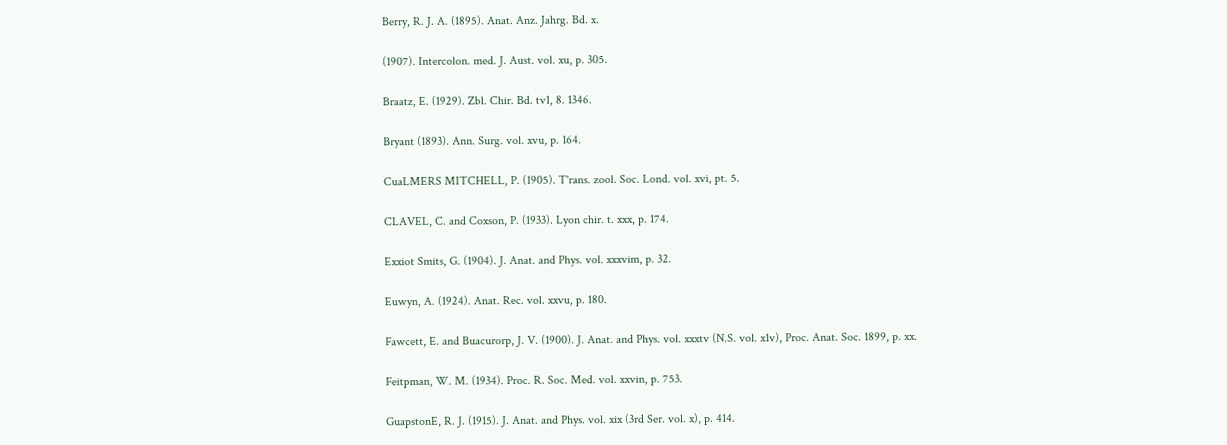Berry, R. J. A. (1895). Anat. Anz. Jahrg. Bd. x.

(1907). Intercolon. med. J. Aust. vol. xu, p. 305.

Braatz, E. (1929). Zbl. Chir. Bd. tv1, 8. 1346.

Bryant (1893). Ann. Surg. vol. xvu, p. 164.

CuaLMERS MITCHELL, P. (1905). T'rans. zool. Soc. Lond. vol. xvi, pt. 5.

CLAVEL, C. and Coxson, P. (1933). Lyon chir. t. xxx, p. 174.

Exxiot Smits, G. (1904). J. Anat. and Phys. vol. xxxvim, p. 32.

Euwyn, A. (1924). Anat. Rec. vol. xxvu, p. 180.

Fawcett, E. and Buacurorp, J. V. (1900). J. Anat. and Phys. vol. xxxtv (N.S. vol. x1v), Proc. Anat. Soc. 1899, p. xx.

Feitpman, W. M. (1934). Proc. R. Soc. Med. vol. xxvin, p. 753.

GuapstonE, R. J. (1915). J. Anat. and Phys. vol. xix (3rd Ser. vol. x), p. 414.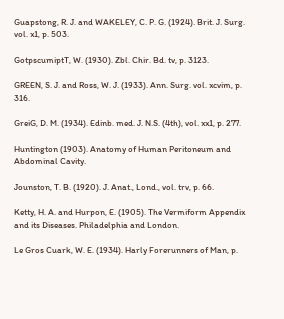Guapstong, R. J. and WAKELEY, C. P. G. (1924). Brit. J. Surg. vol. x1, p. 503.

GotpscumiptT, W. (1930). Zbl. Chir. Bd. tv, p. 3123.

GREEN, S. J. and Ross, W. J. (1933). Ann. Surg. vol. xcvim, p. 316.

GreiG, D. M. (1934). Edinb. med. J. N.S. (4th), vol. xx1, p. 277.

Huntington (1903). Anatomy of Human Peritoneum and Abdominal Cavity.

Jounston, T. B. (1920). J. Anat., Lond., vol. trv, p. 66.

Ketty, H. A. and Hurpon, E. (1905). The Vermiform Appendix and its Diseases. Philadelphia and London.

Le Gros Cuark, W. E. (1934). Harly Forerunners of Man, p.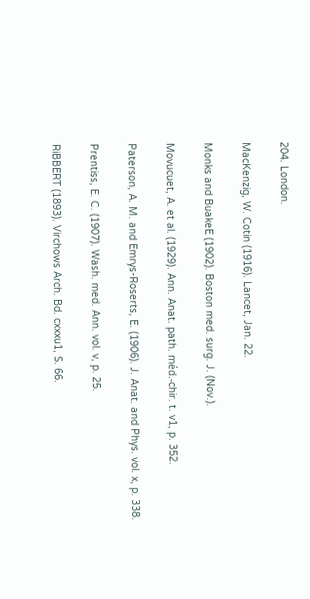204. London.

MacKenzig, W. Cotin (1916). Lancet, Jan. 22.

Monks and BuakeE (1902). Boston med. surg. J. (Nov.).

Movucuet, A. et al. (1929). Ann. Anat. path. méd.-chir. t. v1, p. 352.

Paterson, A. M. and Emrys-Roserts, E. (1906). J. Anat. and Phys. vol. x, p. 338.

Prentiss, E. C. (1907). Wash. med. Ann. vol. v, p. 25.

RiBBERT (1893). Virchows Arch. Bd. cxxxu1, S. 66.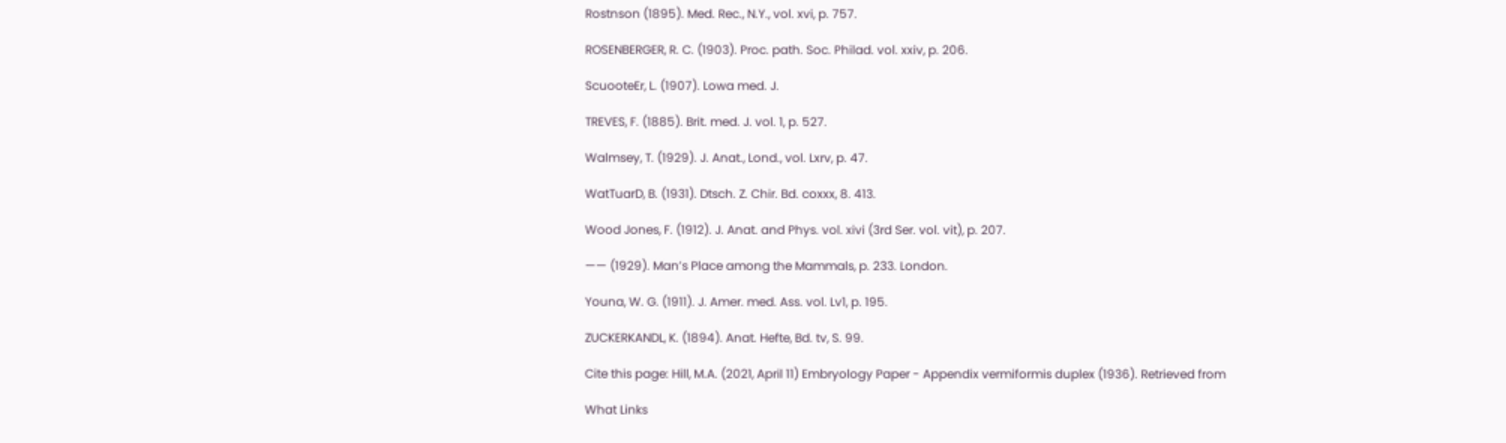Rostnson (1895). Med. Rec., N.Y., vol. xvi, p. 757.

ROSENBERGER, R. C. (1903). Proc. path. Soc. Philad. vol. xxiv, p. 206.

ScuooteEr, L. (1907). Lowa med. J.

TREVES, F. (1885). Brit. med. J. vol. 1, p. 527.

Walmsey, T. (1929). J. Anat., Lond., vol. Lxrv, p. 47.

WatTuarD, B. (1931). Dtsch. Z. Chir. Bd. coxxx, 8. 413.

Wood Jones, F. (1912). J. Anat. and Phys. vol. xivi (3rd Ser. vol. vit), p. 207.

—— (1929). Man’s Place among the Mammals, p. 233. London.

Youna, W. G. (1911). J. Amer. med. Ass. vol. Lv1, p. 195.

ZUCKERKANDL, K. (1894). Anat. Hefte, Bd. tv, S. 99.

Cite this page: Hill, M.A. (2021, April 11) Embryology Paper - Appendix vermiformis duplex (1936). Retrieved from

What Links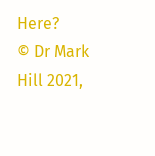Here?
© Dr Mark Hill 2021,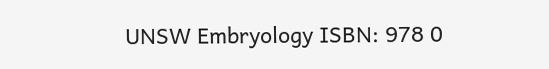UNSW Embryology ISBN: 978 0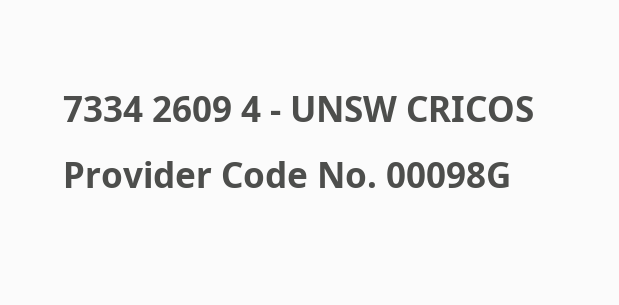7334 2609 4 - UNSW CRICOS Provider Code No. 00098G